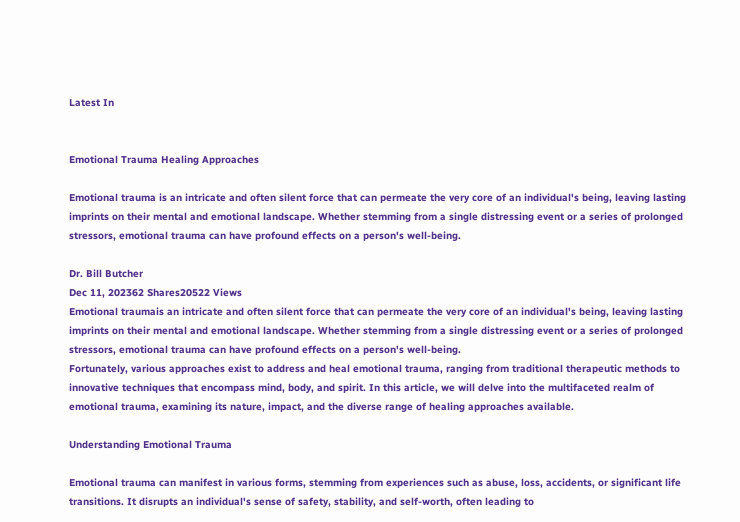Latest In


Emotional Trauma Healing Approaches

Emotional trauma is an intricate and often silent force that can permeate the very core of an individual's being, leaving lasting imprints on their mental and emotional landscape. Whether stemming from a single distressing event or a series of prolonged stressors, emotional trauma can have profound effects on a person's well-being.

Dr. Bill Butcher
Dec 11, 202362 Shares20522 Views
Emotional traumais an intricate and often silent force that can permeate the very core of an individual's being, leaving lasting imprints on their mental and emotional landscape. Whether stemming from a single distressing event or a series of prolonged stressors, emotional trauma can have profound effects on a person's well-being.
Fortunately, various approaches exist to address and heal emotional trauma, ranging from traditional therapeutic methods to innovative techniques that encompass mind, body, and spirit. In this article, we will delve into the multifaceted realm of emotional trauma, examining its nature, impact, and the diverse range of healing approaches available.

Understanding Emotional Trauma

Emotional trauma can manifest in various forms, stemming from experiences such as abuse, loss, accidents, or significant life transitions. It disrupts an individual's sense of safety, stability, and self-worth, often leading to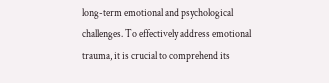long-term emotional and psychological challenges. To effectively address emotional trauma, it is crucial to comprehend its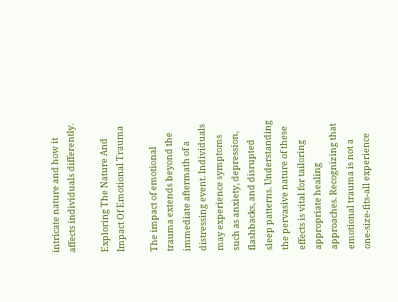intricate nature and how it affects individuals differently.

Exploring The Nature And Impact Of Emotional Trauma

The impact of emotional trauma extends beyond the immediate aftermath of a distressing event. Individuals may experience symptoms such as anxiety, depression, flashbacks, and disrupted sleep patterns. Understanding the pervasive nature of these effects is vital for tailoring appropriate healing approaches. Recognizing that emotional trauma is not a one-size-fits-all experience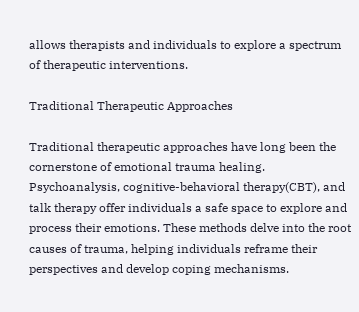allows therapists and individuals to explore a spectrum of therapeutic interventions.

Traditional Therapeutic Approaches

Traditional therapeutic approaches have long been the cornerstone of emotional trauma healing. Psychoanalysis, cognitive-behavioral therapy(CBT), and talk therapy offer individuals a safe space to explore and process their emotions. These methods delve into the root causes of trauma, helping individuals reframe their perspectives and develop coping mechanisms.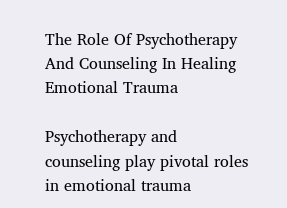The Role Of Psychotherapy And Counseling In Healing Emotional Trauma

Psychotherapy and counseling play pivotal roles in emotional trauma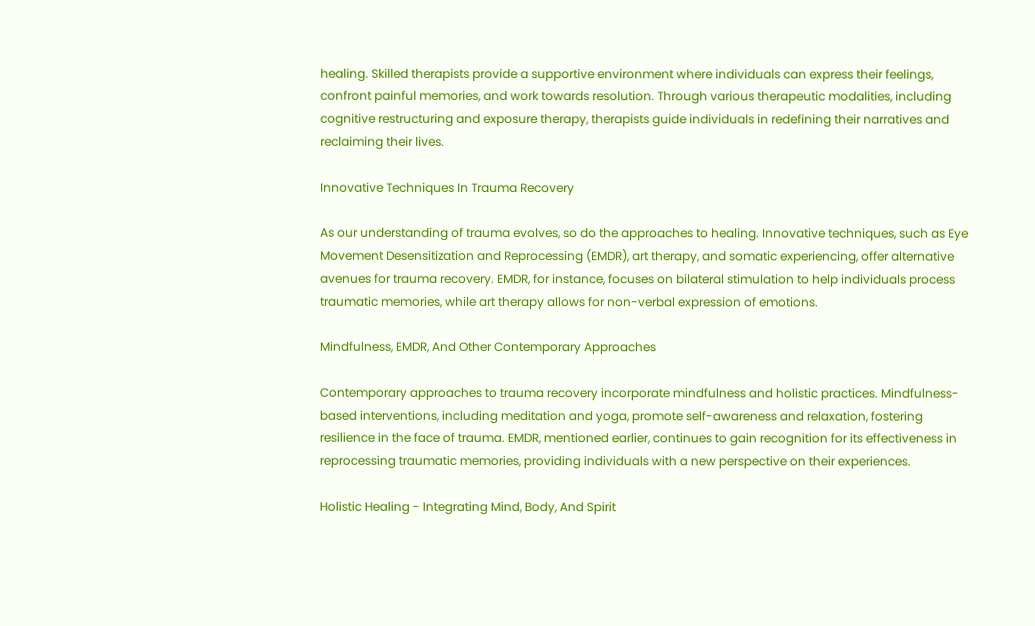healing. Skilled therapists provide a supportive environment where individuals can express their feelings, confront painful memories, and work towards resolution. Through various therapeutic modalities, including cognitive restructuring and exposure therapy, therapists guide individuals in redefining their narratives and reclaiming their lives.

Innovative Techniques In Trauma Recovery

As our understanding of trauma evolves, so do the approaches to healing. Innovative techniques, such as Eye Movement Desensitization and Reprocessing (EMDR), art therapy, and somatic experiencing, offer alternative avenues for trauma recovery. EMDR, for instance, focuses on bilateral stimulation to help individuals process traumatic memories, while art therapy allows for non-verbal expression of emotions.

Mindfulness, EMDR, And Other Contemporary Approaches

Contemporary approaches to trauma recovery incorporate mindfulness and holistic practices. Mindfulness-based interventions, including meditation and yoga, promote self-awareness and relaxation, fostering resilience in the face of trauma. EMDR, mentioned earlier, continues to gain recognition for its effectiveness in reprocessing traumatic memories, providing individuals with a new perspective on their experiences.

Holistic Healing - Integrating Mind, Body, And Spirit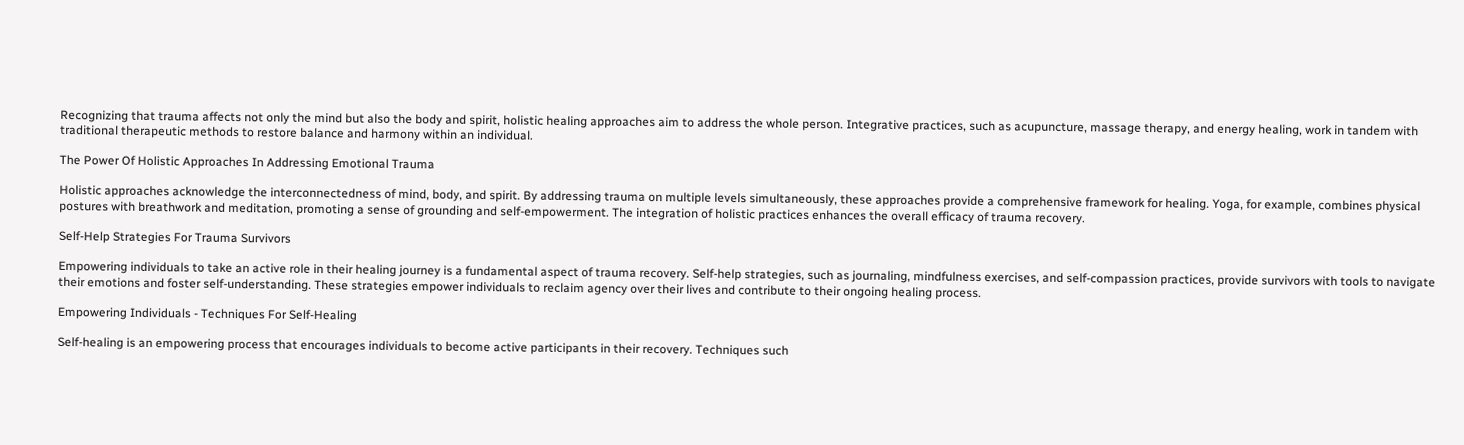Recognizing that trauma affects not only the mind but also the body and spirit, holistic healing approaches aim to address the whole person. Integrative practices, such as acupuncture, massage therapy, and energy healing, work in tandem with traditional therapeutic methods to restore balance and harmony within an individual.

The Power Of Holistic Approaches In Addressing Emotional Trauma

Holistic approaches acknowledge the interconnectedness of mind, body, and spirit. By addressing trauma on multiple levels simultaneously, these approaches provide a comprehensive framework for healing. Yoga, for example, combines physical postures with breathwork and meditation, promoting a sense of grounding and self-empowerment. The integration of holistic practices enhances the overall efficacy of trauma recovery.

Self-Help Strategies For Trauma Survivors

Empowering individuals to take an active role in their healing journey is a fundamental aspect of trauma recovery. Self-help strategies, such as journaling, mindfulness exercises, and self-compassion practices, provide survivors with tools to navigate their emotions and foster self-understanding. These strategies empower individuals to reclaim agency over their lives and contribute to their ongoing healing process.

Empowering Individuals - Techniques For Self-Healing

Self-healing is an empowering process that encourages individuals to become active participants in their recovery. Techniques such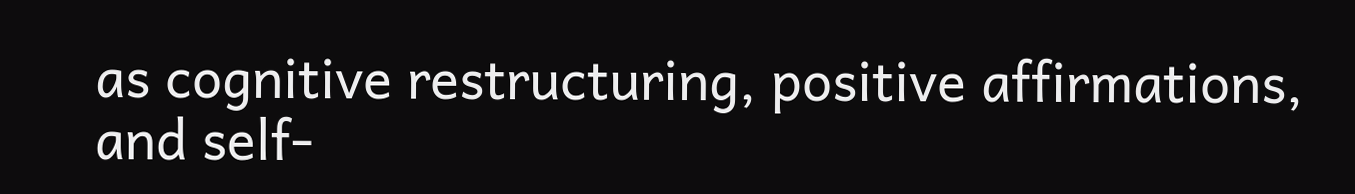as cognitive restructuring, positive affirmations, and self-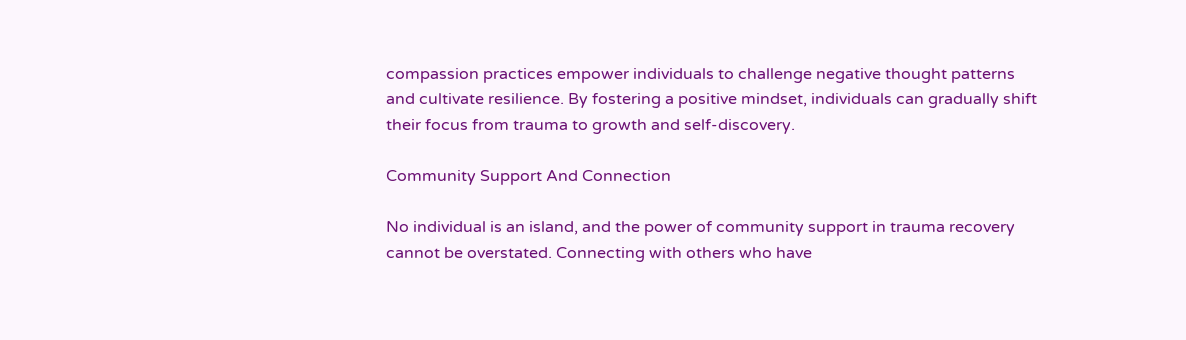compassion practices empower individuals to challenge negative thought patterns and cultivate resilience. By fostering a positive mindset, individuals can gradually shift their focus from trauma to growth and self-discovery.

Community Support And Connection

No individual is an island, and the power of community support in trauma recovery cannot be overstated. Connecting with others who have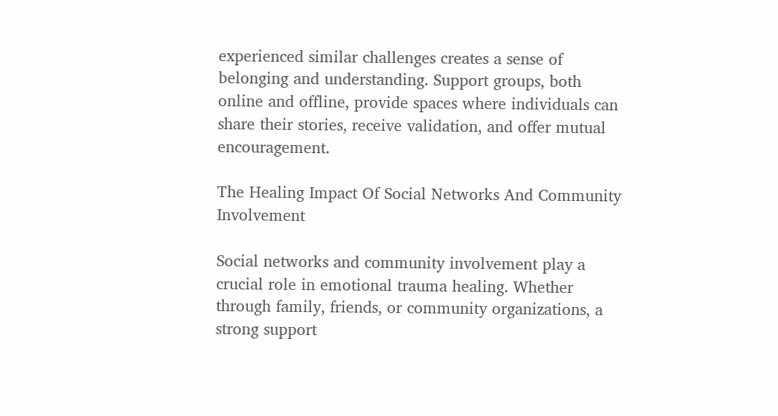experienced similar challenges creates a sense of belonging and understanding. Support groups, both online and offline, provide spaces where individuals can share their stories, receive validation, and offer mutual encouragement.

The Healing Impact Of Social Networks And Community Involvement

Social networks and community involvement play a crucial role in emotional trauma healing. Whether through family, friends, or community organizations, a strong support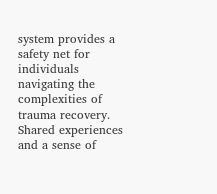system provides a safety net for individuals navigating the complexities of trauma recovery. Shared experiences and a sense of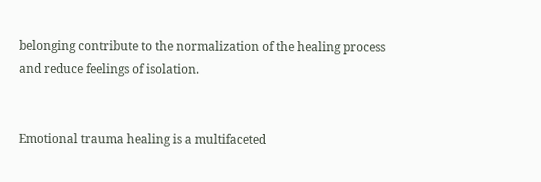belonging contribute to the normalization of the healing process and reduce feelings of isolation.


Emotional trauma healing is a multifaceted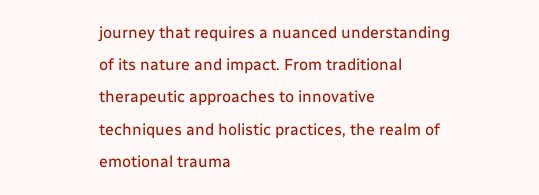journey that requires a nuanced understanding of its nature and impact. From traditional therapeutic approaches to innovative techniques and holistic practices, the realm of emotional trauma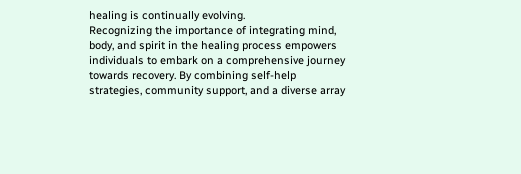healing is continually evolving.
Recognizing the importance of integrating mind, body, and spirit in the healing process empowers individuals to embark on a comprehensive journey towards recovery. By combining self-help strategies, community support, and a diverse array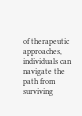of therapeutic approaches, individuals can navigate the path from surviving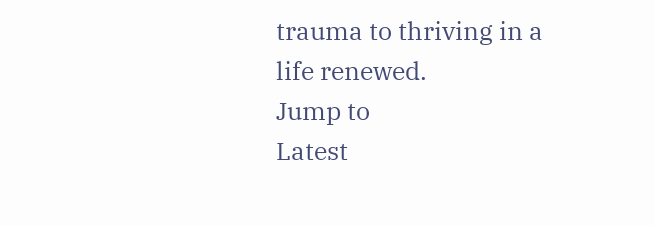trauma to thriving in a life renewed.
Jump to
Latest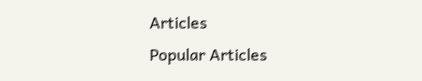Articles
Popular Articles